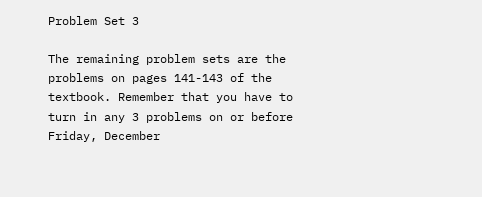Problem Set 3

The remaining problem sets are the problems on pages 141-143 of the textbook. Remember that you have to turn in any 3 problems on or before Friday, December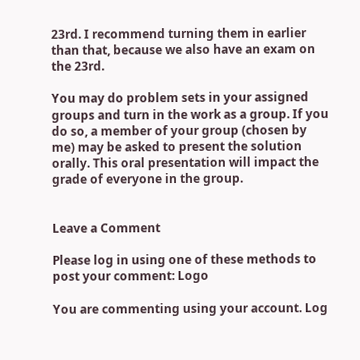23rd. I recommend turning them in earlier than that, because we also have an exam on the 23rd.

You may do problem sets in your assigned groups and turn in the work as a group. If you do so, a member of your group (chosen by me) may be asked to present the solution orally. This oral presentation will impact the grade of everyone in the group.


Leave a Comment

Please log in using one of these methods to post your comment: Logo

You are commenting using your account. Log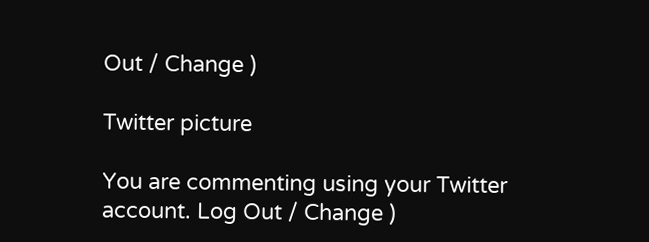Out / Change )

Twitter picture

You are commenting using your Twitter account. Log Out / Change )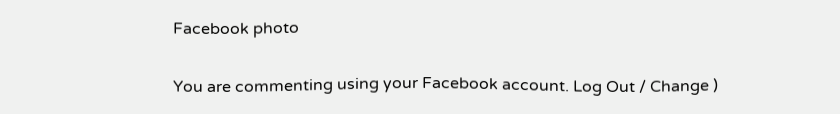Facebook photo

You are commenting using your Facebook account. Log Out / Change )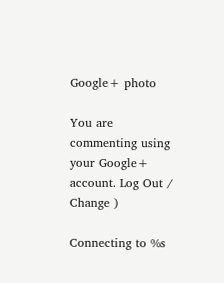Google+ photo

You are commenting using your Google+ account. Log Out / Change )

Connecting to %s